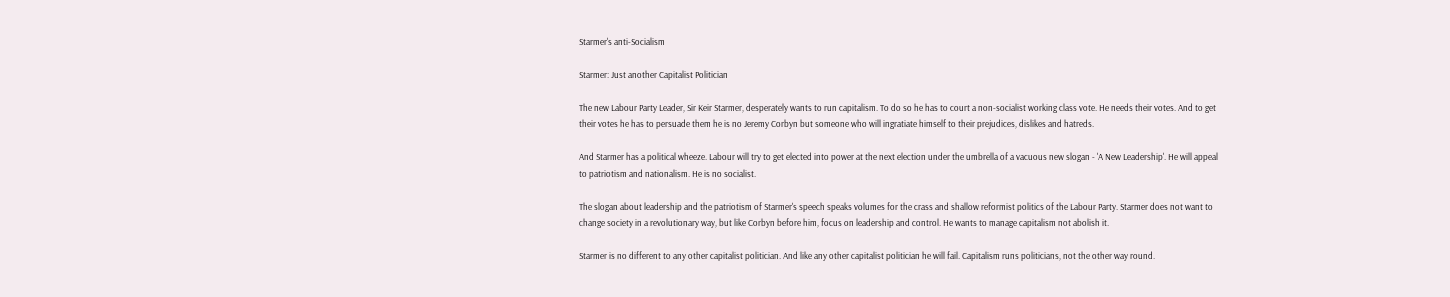Starmer's anti-Socialism

Starmer: Just another Capitalist Politician

The new Labour Party Leader, Sir Keir Starmer, desperately wants to run capitalism. To do so he has to court a non-socialist working class vote. He needs their votes. And to get their votes he has to persuade them he is no Jeremy Corbyn but someone who will ingratiate himself to their prejudices, dislikes and hatreds.

And Starmer has a political wheeze. Labour will try to get elected into power at the next election under the umbrella of a vacuous new slogan - 'A New Leadership'. He will appeal to patriotism and nationalism. He is no socialist.

The slogan about leadership and the patriotism of Starmer's speech speaks volumes for the crass and shallow reformist politics of the Labour Party. Starmer does not want to change society in a revolutionary way, but like Corbyn before him, focus on leadership and control. He wants to manage capitalism not abolish it.

Starmer is no different to any other capitalist politician. And like any other capitalist politician he will fail. Capitalism runs politicians, not the other way round.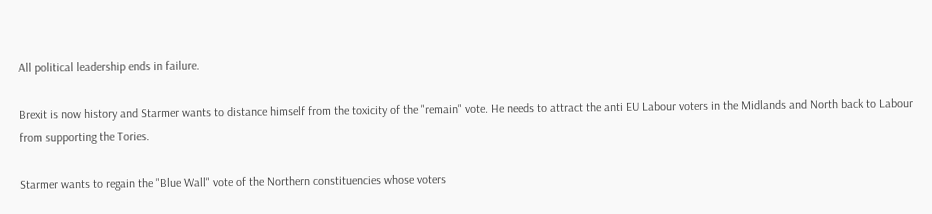All political leadership ends in failure.

Brexit is now history and Starmer wants to distance himself from the toxicity of the "remain" vote. He needs to attract the anti EU Labour voters in the Midlands and North back to Labour from supporting the Tories.

Starmer wants to regain the "Blue Wall" vote of the Northern constituencies whose voters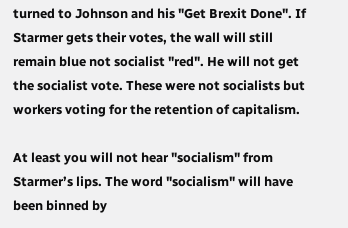turned to Johnson and his "Get Brexit Done". If Starmer gets their votes, the wall will still remain blue not socialist "red". He will not get the socialist vote. These were not socialists but workers voting for the retention of capitalism.

At least you will not hear "socialism" from Starmer’s lips. The word "socialism" will have been binned by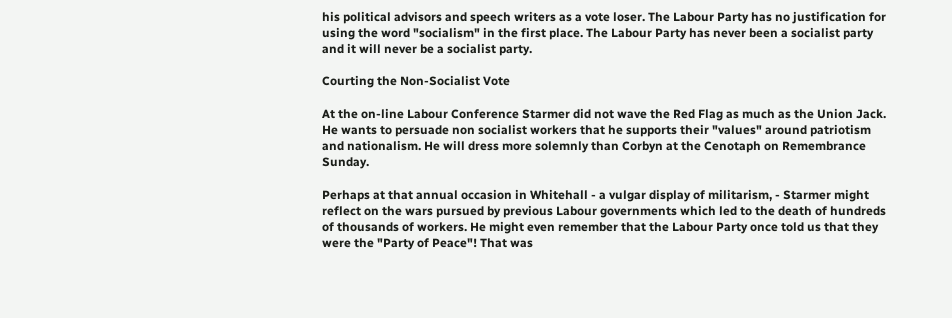his political advisors and speech writers as a vote loser. The Labour Party has no justification for using the word "socialism" in the first place. The Labour Party has never been a socialist party and it will never be a socialist party.

Courting the Non-Socialist Vote

At the on-line Labour Conference Starmer did not wave the Red Flag as much as the Union Jack. He wants to persuade non socialist workers that he supports their "values" around patriotism and nationalism. He will dress more solemnly than Corbyn at the Cenotaph on Remembrance Sunday.

Perhaps at that annual occasion in Whitehall - a vulgar display of militarism, - Starmer might reflect on the wars pursued by previous Labour governments which led to the death of hundreds of thousands of workers. He might even remember that the Labour Party once told us that they were the "Party of Peace"! That was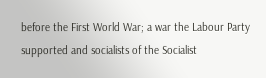before the First World War; a war the Labour Party supported and socialists of the Socialist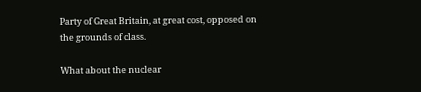Party of Great Britain, at great cost, opposed on the grounds of class.

What about the nuclear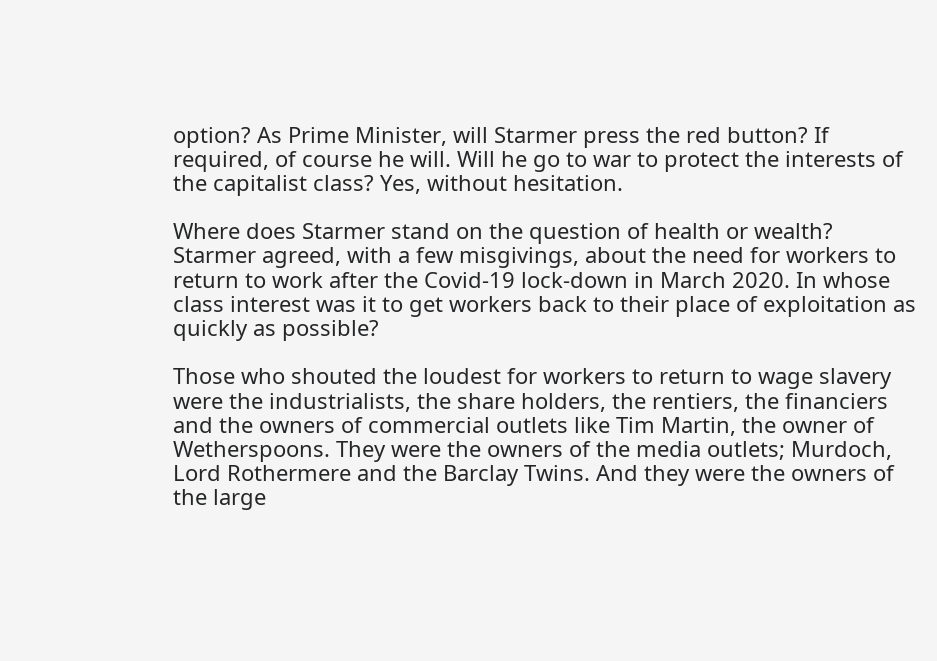option? As Prime Minister, will Starmer press the red button? If required, of course he will. Will he go to war to protect the interests of the capitalist class? Yes, without hesitation.

Where does Starmer stand on the question of health or wealth? Starmer agreed, with a few misgivings, about the need for workers to return to work after the Covid-19 lock-down in March 2020. In whose class interest was it to get workers back to their place of exploitation as quickly as possible?

Those who shouted the loudest for workers to return to wage slavery were the industrialists, the share holders, the rentiers, the financiers and the owners of commercial outlets like Tim Martin, the owner of Wetherspoons. They were the owners of the media outlets; Murdoch, Lord Rothermere and the Barclay Twins. And they were the owners of the large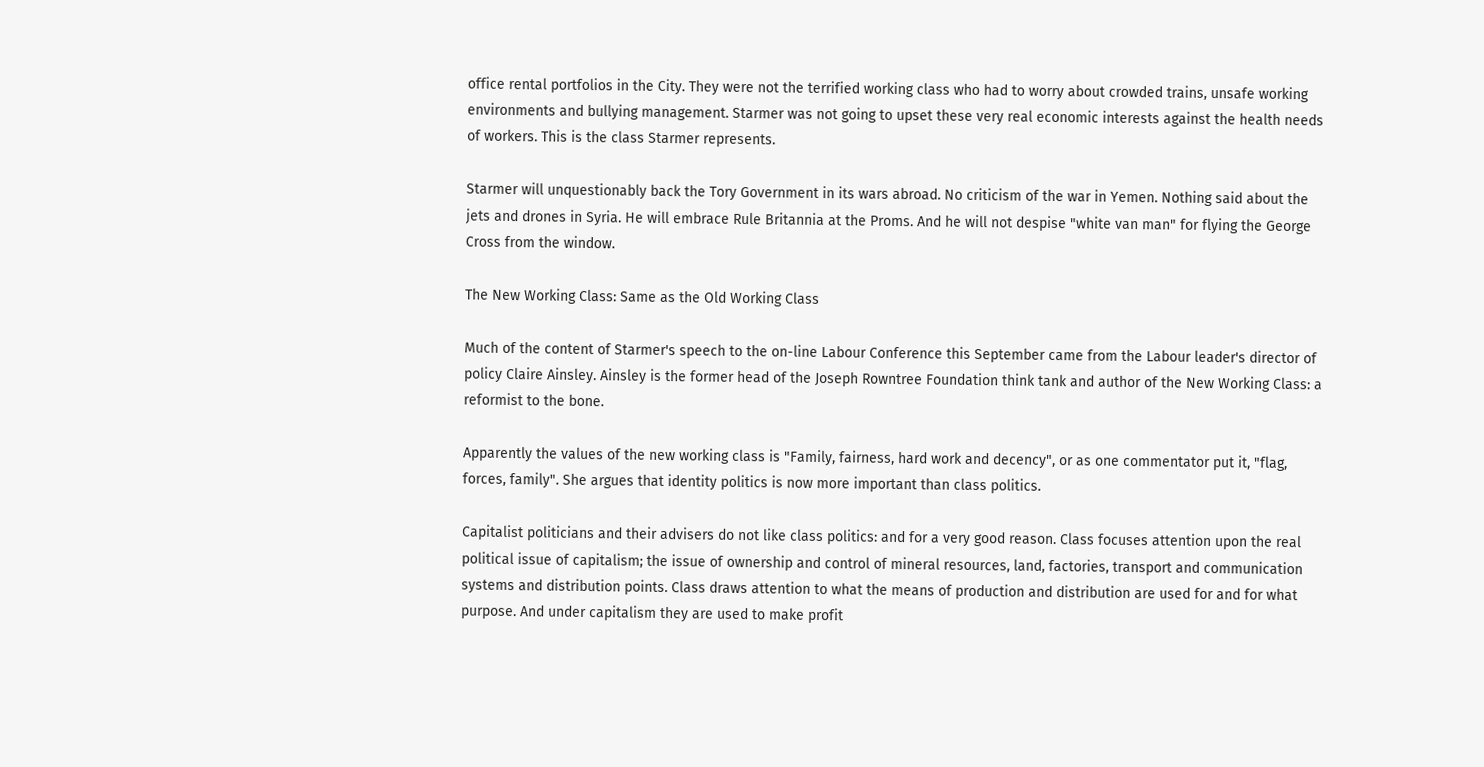office rental portfolios in the City. They were not the terrified working class who had to worry about crowded trains, unsafe working environments and bullying management. Starmer was not going to upset these very real economic interests against the health needs of workers. This is the class Starmer represents.

Starmer will unquestionably back the Tory Government in its wars abroad. No criticism of the war in Yemen. Nothing said about the jets and drones in Syria. He will embrace Rule Britannia at the Proms. And he will not despise "white van man" for flying the George Cross from the window.

The New Working Class: Same as the Old Working Class

Much of the content of Starmer's speech to the on-line Labour Conference this September came from the Labour leader's director of policy Claire Ainsley. Ainsley is the former head of the Joseph Rowntree Foundation think tank and author of the New Working Class: a reformist to the bone.

Apparently the values of the new working class is "Family, fairness, hard work and decency", or as one commentator put it, "flag, forces, family". She argues that identity politics is now more important than class politics.

Capitalist politicians and their advisers do not like class politics: and for a very good reason. Class focuses attention upon the real political issue of capitalism; the issue of ownership and control of mineral resources, land, factories, transport and communication systems and distribution points. Class draws attention to what the means of production and distribution are used for and for what purpose. And under capitalism they are used to make profit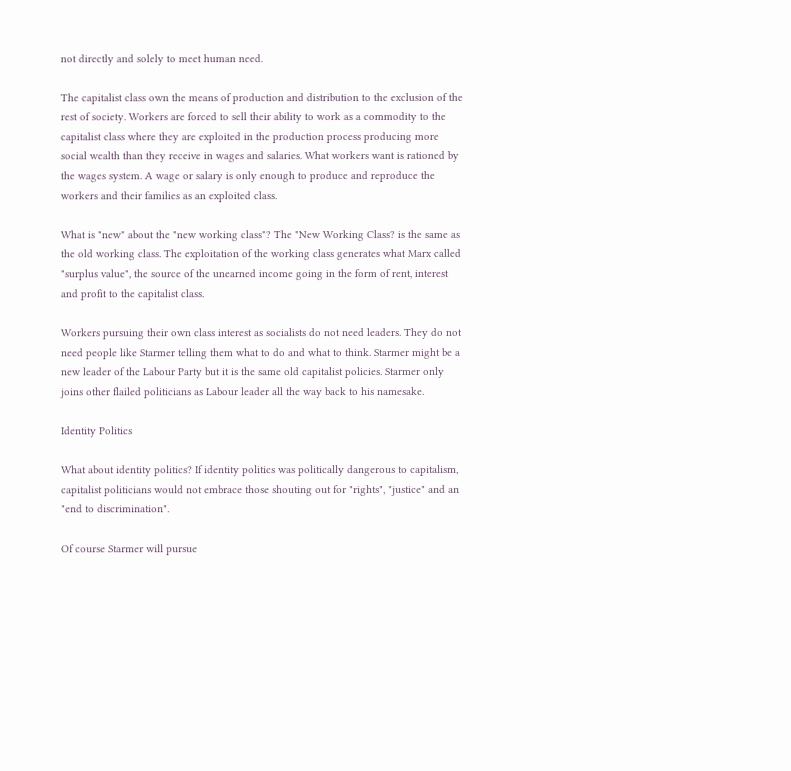not directly and solely to meet human need.

The capitalist class own the means of production and distribution to the exclusion of the rest of society. Workers are forced to sell their ability to work as a commodity to the capitalist class where they are exploited in the production process producing more social wealth than they receive in wages and salaries. What workers want is rationed by the wages system. A wage or salary is only enough to produce and reproduce the workers and their families as an exploited class.

What is "new" about the "new working class"? The "New Working Class? is the same as the old working class. The exploitation of the working class generates what Marx called "surplus value", the source of the unearned income going in the form of rent, interest and profit to the capitalist class.

Workers pursuing their own class interest as socialists do not need leaders. They do not need people like Starmer telling them what to do and what to think. Starmer might be a new leader of the Labour Party but it is the same old capitalist policies. Starmer only joins other flailed politicians as Labour leader all the way back to his namesake.

Identity Politics

What about identity politics? If identity politics was politically dangerous to capitalism, capitalist politicians would not embrace those shouting out for "rights", "justice" and an "end to discrimination".

Of course Starmer will pursue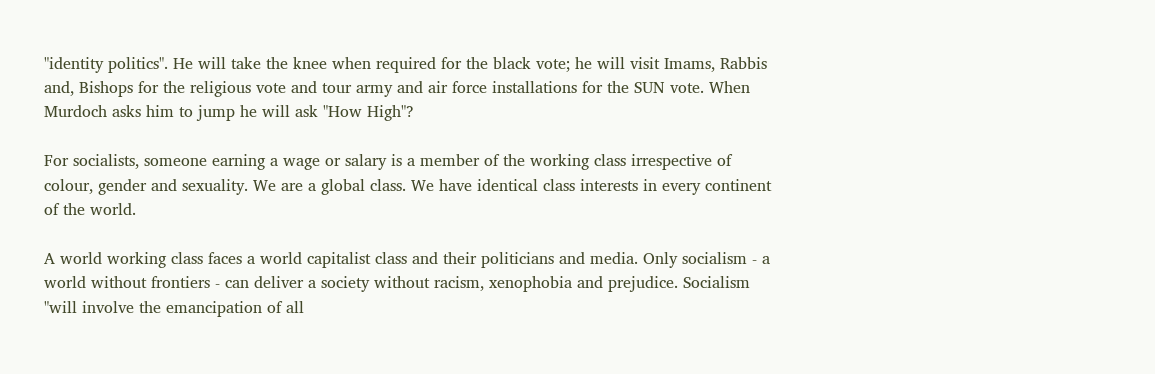"identity politics". He will take the knee when required for the black vote; he will visit Imams, Rabbis and, Bishops for the religious vote and tour army and air force installations for the SUN vote. When Murdoch asks him to jump he will ask "How High"?

For socialists, someone earning a wage or salary is a member of the working class irrespective of colour, gender and sexuality. We are a global class. We have identical class interests in every continent of the world.

A world working class faces a world capitalist class and their politicians and media. Only socialism - a world without frontiers - can deliver a society without racism, xenophobia and prejudice. Socialism "will involve the emancipation of all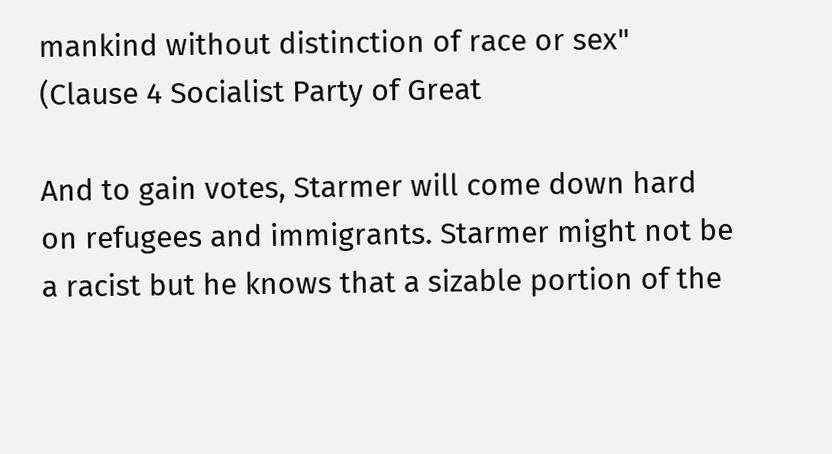mankind without distinction of race or sex" (Clause 4 Socialist Party of Great

And to gain votes, Starmer will come down hard on refugees and immigrants. Starmer might not be a racist but he knows that a sizable portion of the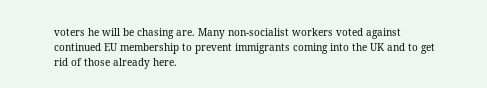voters he will be chasing are. Many non-socialist workers voted against continued EU membership to prevent immigrants coming into the UK and to get rid of those already here.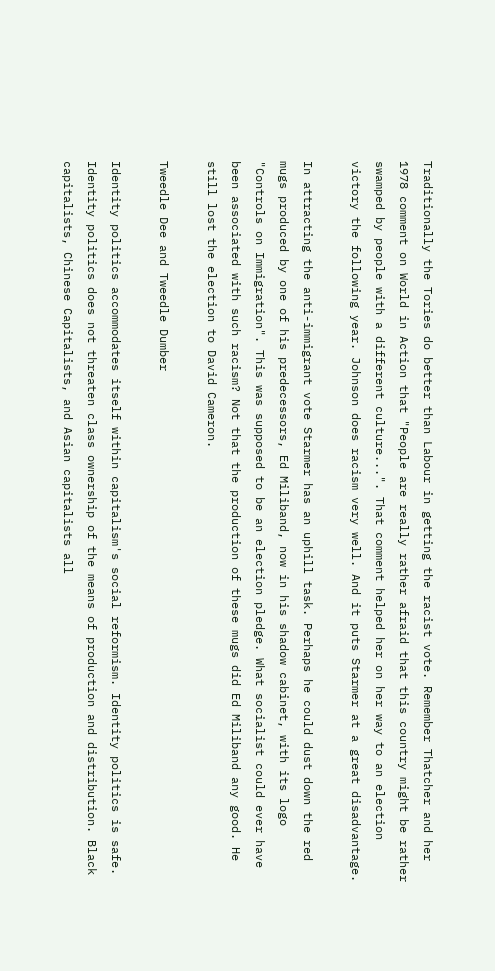Traditionally the Tories do better than Labour in getting the racist vote. Remember Thatcher and her 1978 comment on World in Action that "People are really rather afraid that this country might be rather swamped by people with a different culture...". That comment helped her on her way to an election victory the following year. Johnson does racism very well. And it puts Starmer at a great disadvantage.

In attracting the anti-immigrant vote Starmer has an uphill task. Perhaps he could dust down the red mugs produced by one of his predecessors, Ed Miliband, now in his shadow cabinet, with its logo "Controls on Immigration". This was supposed to be an election pledge. What socialist could ever have been associated with such racism? Not that the production of these mugs did Ed Miliband any good. He still lost the election to David Cameron.

Tweedle Dee and Tweedle Dumber

Identity politics accommodates itself within capitalism's social reformism. Identity politics is safe. Identity politics does not threaten class ownership of the means of production and distribution. Black capitalists, Chinese Capitalists, and Asian capitalists all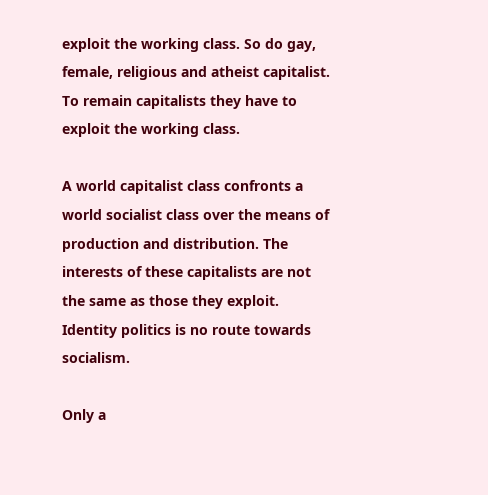exploit the working class. So do gay, female, religious and atheist capitalist. To remain capitalists they have to exploit the working class.

A world capitalist class confronts a world socialist class over the means of production and distribution. The interests of these capitalists are not the same as those they exploit. Identity politics is no route towards socialism.

Only a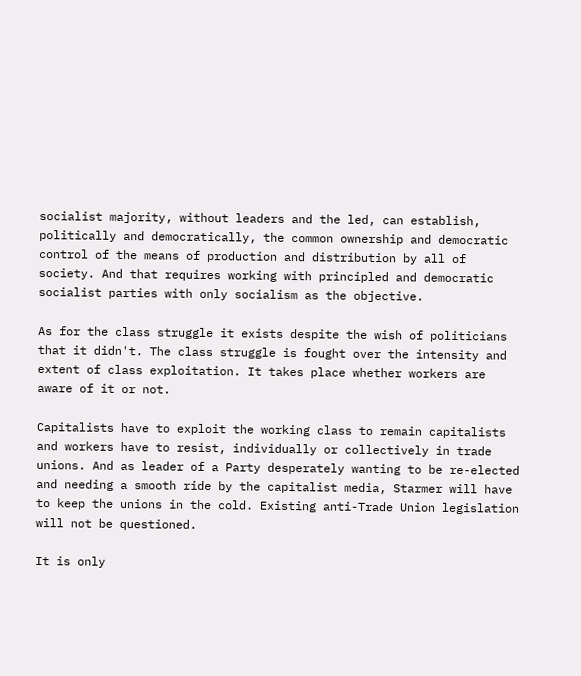socialist majority, without leaders and the led, can establish, politically and democratically, the common ownership and democratic control of the means of production and distribution by all of society. And that requires working with principled and democratic socialist parties with only socialism as the objective.

As for the class struggle it exists despite the wish of politicians that it didn't. The class struggle is fought over the intensity and extent of class exploitation. It takes place whether workers are aware of it or not.

Capitalists have to exploit the working class to remain capitalists and workers have to resist, individually or collectively in trade unions. And as leader of a Party desperately wanting to be re-elected and needing a smooth ride by the capitalist media, Starmer will have to keep the unions in the cold. Existing anti-Trade Union legislation will not be questioned.

It is only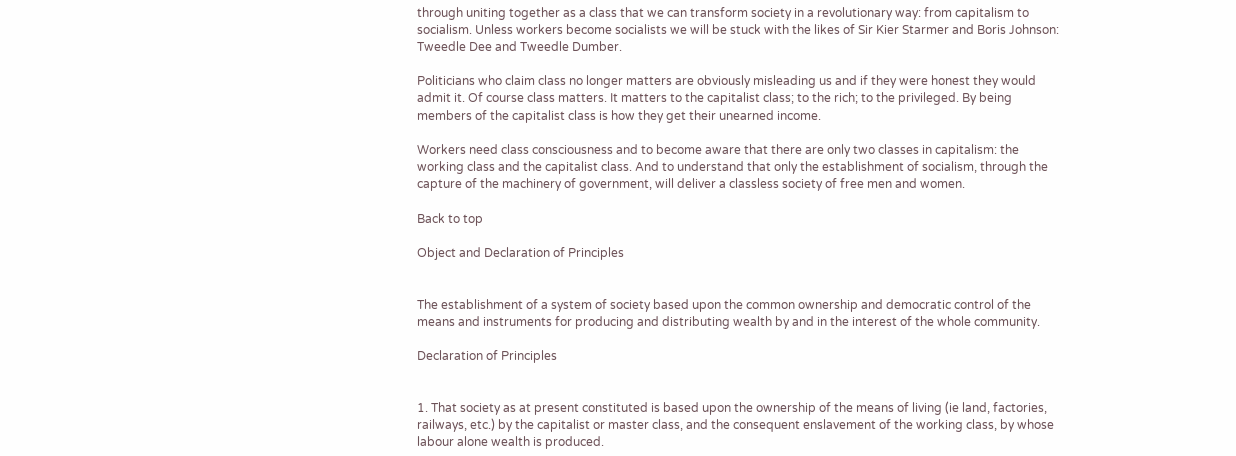through uniting together as a class that we can transform society in a revolutionary way: from capitalism to socialism. Unless workers become socialists we will be stuck with the likes of Sir Kier Starmer and Boris Johnson: Tweedle Dee and Tweedle Dumber.

Politicians who claim class no longer matters are obviously misleading us and if they were honest they would admit it. Of course class matters. It matters to the capitalist class; to the rich; to the privileged. By being members of the capitalist class is how they get their unearned income.

Workers need class consciousness and to become aware that there are only two classes in capitalism: the working class and the capitalist class. And to understand that only the establishment of socialism, through the capture of the machinery of government, will deliver a classless society of free men and women.

Back to top

Object and Declaration of Principles


The establishment of a system of society based upon the common ownership and democratic control of the means and instruments for producing and distributing wealth by and in the interest of the whole community.

Declaration of Principles


1. That society as at present constituted is based upon the ownership of the means of living (ie land, factories, railways, etc.) by the capitalist or master class, and the consequent enslavement of the working class, by whose labour alone wealth is produced.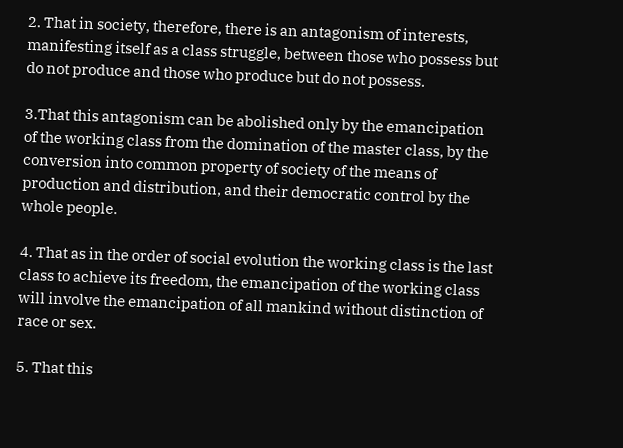2. That in society, therefore, there is an antagonism of interests, manifesting itself as a class struggle, between those who possess but do not produce and those who produce but do not possess.

3.That this antagonism can be abolished only by the emancipation of the working class from the domination of the master class, by the conversion into common property of society of the means of production and distribution, and their democratic control by the whole people.

4. That as in the order of social evolution the working class is the last class to achieve its freedom, the emancipation of the working class will involve the emancipation of all mankind without distinction of race or sex.

5. That this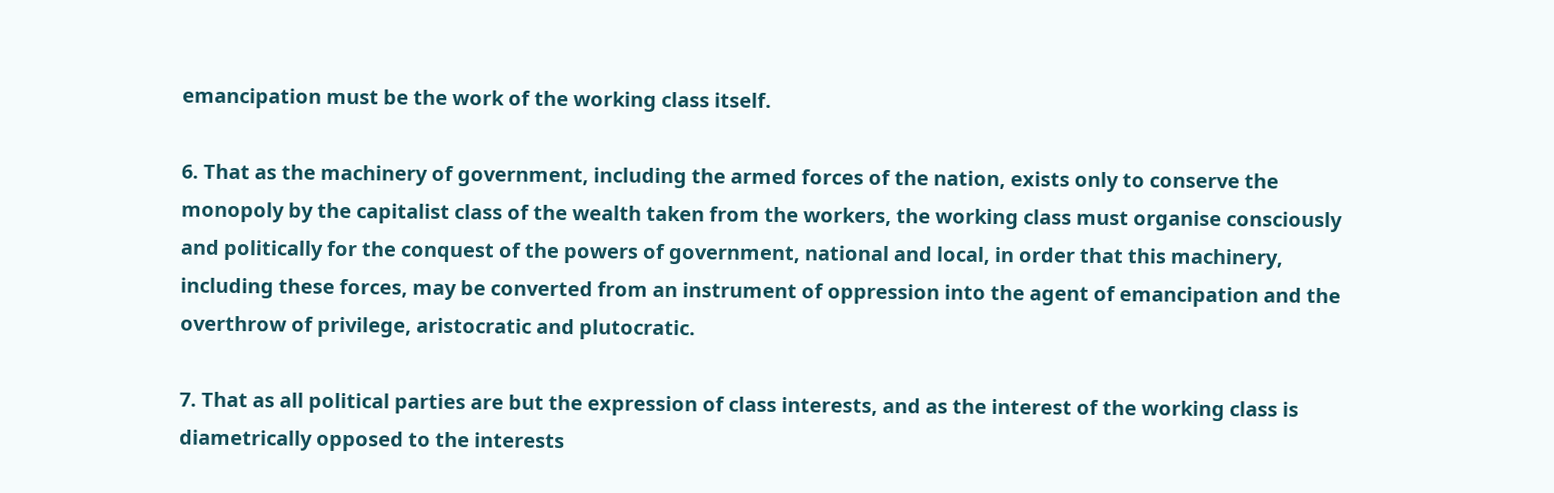emancipation must be the work of the working class itself.

6. That as the machinery of government, including the armed forces of the nation, exists only to conserve the monopoly by the capitalist class of the wealth taken from the workers, the working class must organise consciously and politically for the conquest of the powers of government, national and local, in order that this machinery, including these forces, may be converted from an instrument of oppression into the agent of emancipation and the overthrow of privilege, aristocratic and plutocratic.

7. That as all political parties are but the expression of class interests, and as the interest of the working class is diametrically opposed to the interests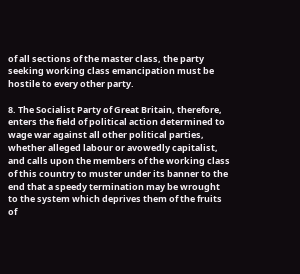of all sections of the master class, the party seeking working class emancipation must be hostile to every other party.

8. The Socialist Party of Great Britain, therefore, enters the field of political action determined to wage war against all other political parties, whether alleged labour or avowedly capitalist, and calls upon the members of the working class of this country to muster under its banner to the end that a speedy termination may be wrought to the system which deprives them of the fruits of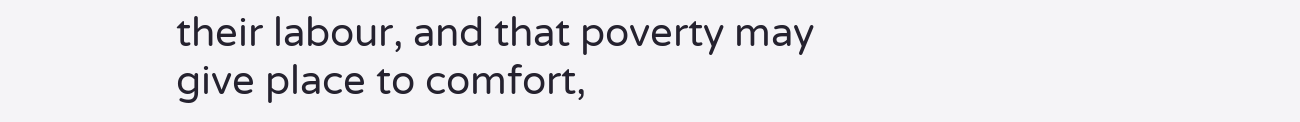their labour, and that poverty may give place to comfort,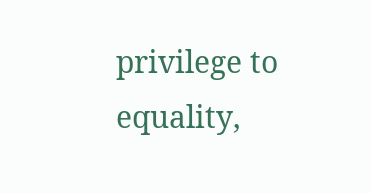privilege to equality,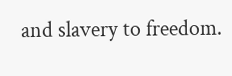and slavery to freedom.